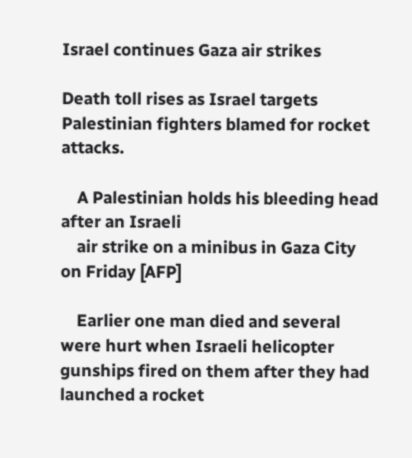Israel continues Gaza air strikes

Death toll rises as Israel targets Palestinian fighters blamed for rocket attacks.

    A Palestinian holds his bleeding head after an Israeli
    air strike on a minibus in Gaza City on Friday [AFP]

    Earlier one man died and several were hurt when Israeli helicopter gunships fired on them after they had launched a rocket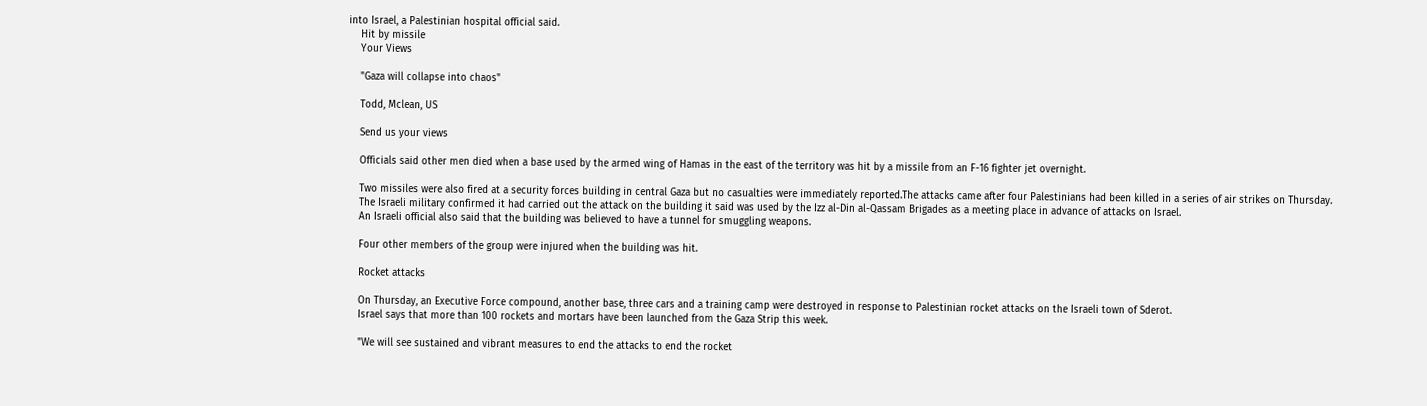into Israel, a Palestinian hospital official said.
    Hit by missile
    Your Views

    "Gaza will collapse into chaos"

    Todd, Mclean, US

    Send us your views

    Officials said other men died when a base used by the armed wing of Hamas in the east of the territory was hit by a missile from an F-16 fighter jet overnight.

    Two missiles were also fired at a security forces building in central Gaza but no casualties were immediately reported.The attacks came after four Palestinians had been killed in a series of air strikes on Thursday.
    The Israeli military confirmed it had carried out the attack on the building it said was used by the Izz al-Din al-Qassam Brigades as a meeting place in advance of attacks on Israel.
    An Israeli official also said that the building was believed to have a tunnel for smuggling weapons.

    Four other members of the group were injured when the building was hit.

    Rocket attacks

    On Thursday, an Executive Force compound, another base, three cars and a training camp were destroyed in response to Palestinian rocket attacks on the Israeli town of Sderot.
    Israel says that more than 100 rockets and mortars have been launched from the Gaza Strip this week.

    "We will see sustained and vibrant measures to end the attacks to end the rocket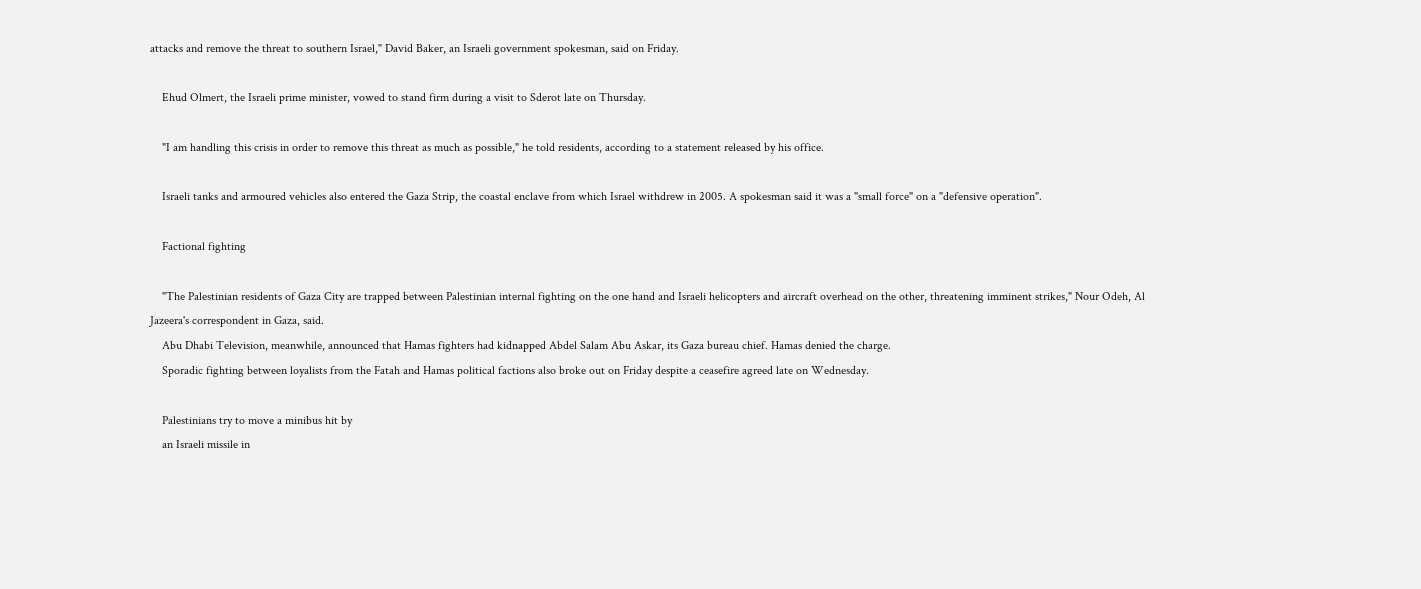attacks and remove the threat to southern Israel," David Baker, an Israeli government spokesman, said on Friday.

    Ehud Olmert, the Israeli prime minister, vowed to stand firm during a visit to Sderot late on Thursday.

    "I am handling this crisis in order to remove this threat as much as possible," he told residents, according to a statement released by his office.

    Israeli tanks and armoured vehicles also entered the Gaza Strip, the coastal enclave from which Israel withdrew in 2005. A spokesman said it was a "small force" on a "defensive operation".

    Factional fighting

    "The Palestinian residents of Gaza City are trapped between Palestinian internal fighting on the one hand and Israeli helicopters and aircraft overhead on the other, threatening imminent strikes," Nour Odeh, Al Jazeera's correspondent in Gaza, said.
    Abu Dhabi Television, meanwhile, announced that Hamas fighters had kidnapped Abdel Salam Abu Askar, its Gaza bureau chief. Hamas denied the charge.
    Sporadic fighting between loyalists from the Fatah and Hamas political factions also broke out on Friday despite a ceasefire agreed late on Wednesday.

    Palestinians try to move a minibus hit by
    an Israeli missile in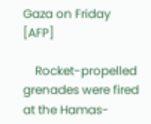Gaza on Friday [AFP]

    Rocket-propelled grenades were fired at the Hamas-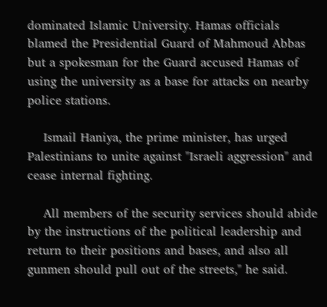dominated Islamic University. Hamas officials blamed the Presidential Guard of Mahmoud Abbas but a spokesman for the Guard accused Hamas of using the university as a base for attacks on nearby police stations.

    Ismail Haniya, the prime minister, has urged Palestinians to unite against "Israeli aggression" and cease internal fighting.

    All members of the security services should abide by the instructions of the political leadership and return to their positions and bases, and also all gunmen should pull out of the streets," he said.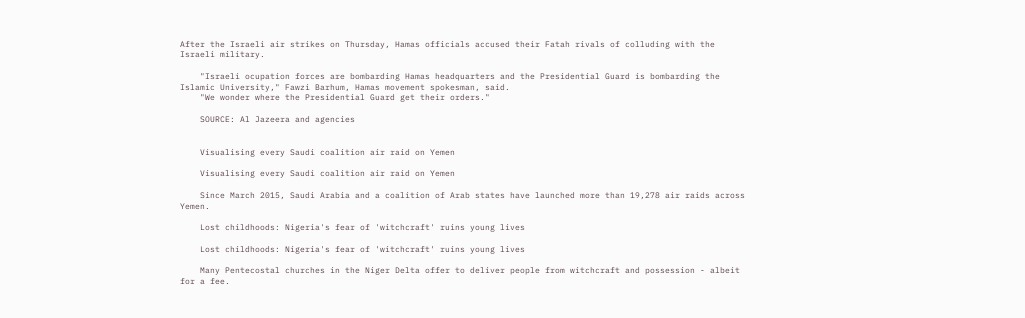After the Israeli air strikes on Thursday, Hamas officials accused their Fatah rivals of colluding with the Israeli military.

    "Israeli ocupation forces are bombarding Hamas headquarters and the Presidential Guard is bombarding the Islamic University," Fawzi Barhum, Hamas movement spokesman, said.
    "We wonder where the Presidential Guard get their orders."

    SOURCE: Al Jazeera and agencies


    Visualising every Saudi coalition air raid on Yemen

    Visualising every Saudi coalition air raid on Yemen

    Since March 2015, Saudi Arabia and a coalition of Arab states have launched more than 19,278 air raids across Yemen.

    Lost childhoods: Nigeria's fear of 'witchcraft' ruins young lives

    Lost childhoods: Nigeria's fear of 'witchcraft' ruins young lives

    Many Pentecostal churches in the Niger Delta offer to deliver people from witchcraft and possession - albeit for a fee.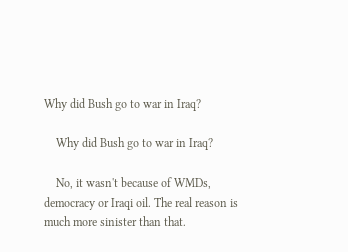Why did Bush go to war in Iraq?

    Why did Bush go to war in Iraq?

    No, it wasn't because of WMDs, democracy or Iraqi oil. The real reason is much more sinister than that.